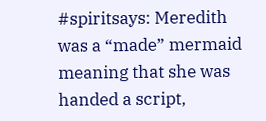#spiritsays: Meredith was a “made” mermaid meaning that she was handed a script,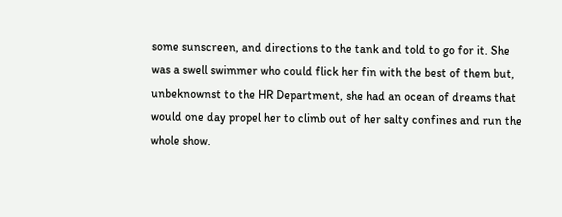some sunscreen, and directions to the tank and told to go for it. She was a swell swimmer who could flick her fin with the best of them but, unbeknownst to the HR Department, she had an ocean of dreams that would one day propel her to climb out of her salty confines and run the whole show.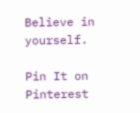Believe in yourself.

Pin It on Pinterest